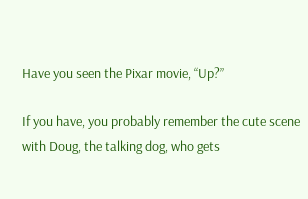Have you seen the Pixar movie, “Up?”

If you have, you probably remember the cute scene with Doug, the talking dog, who gets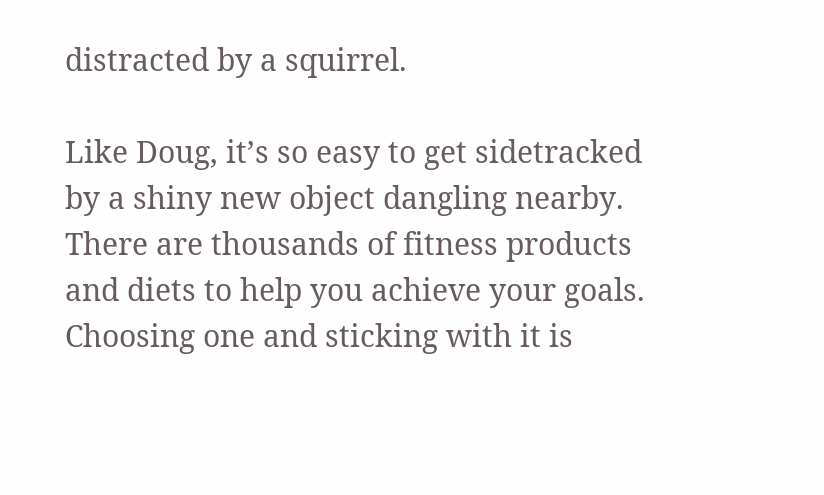distracted by a squirrel.

Like Doug, it’s so easy to get sidetracked by a shiny new object dangling nearby.  There are thousands of fitness products and diets to help you achieve your goals.  Choosing one and sticking with it is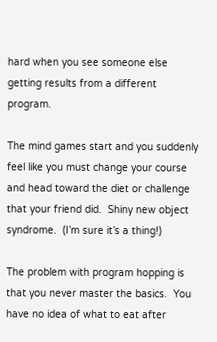hard when you see someone else getting results from a different program.

The mind games start and you suddenly feel like you must change your course and head toward the diet or challenge that your friend did.  Shiny new object syndrome.  (I’m sure it’s a thing!)

The problem with program hopping is that you never master the basics.  You have no idea of what to eat after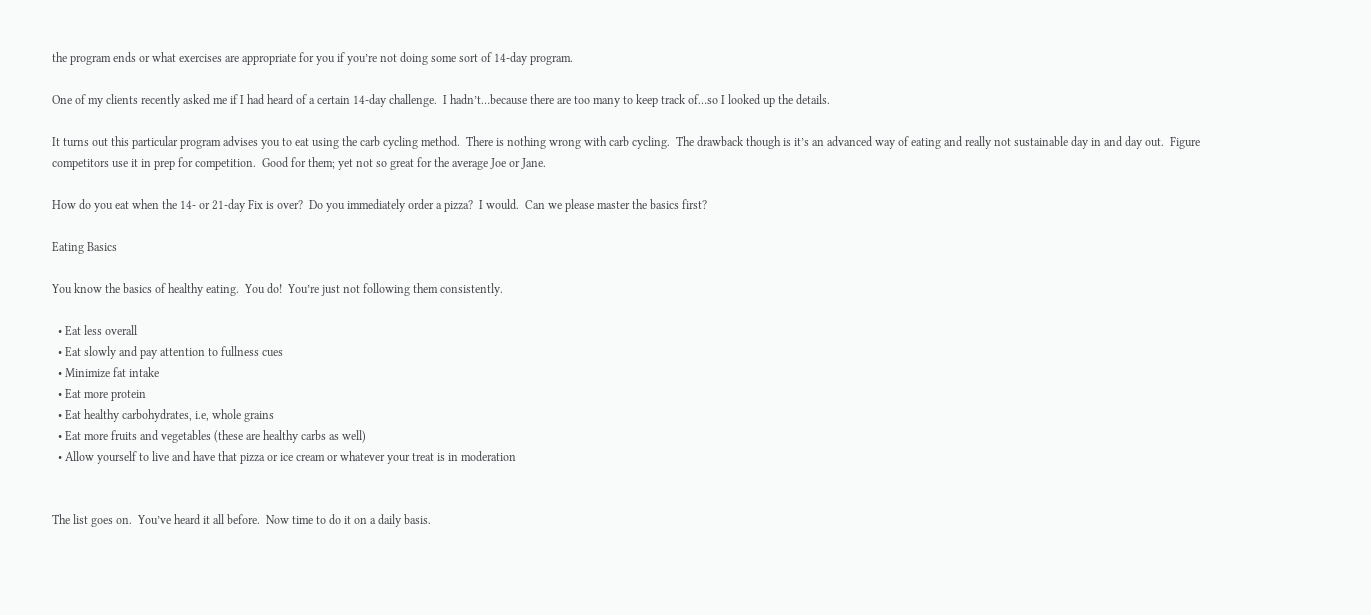the program ends or what exercises are appropriate for you if you’re not doing some sort of 14-day program.

One of my clients recently asked me if I had heard of a certain 14-day challenge.  I hadn’t…because there are too many to keep track of…so I looked up the details.

It turns out this particular program advises you to eat using the carb cycling method.  There is nothing wrong with carb cycling.  The drawback though is it’s an advanced way of eating and really not sustainable day in and day out.  Figure competitors use it in prep for competition.  Good for them; yet not so great for the average Joe or Jane.

How do you eat when the 14- or 21-day Fix is over?  Do you immediately order a pizza?  I would.  Can we please master the basics first?

Eating Basics

You know the basics of healthy eating.  You do!  You’re just not following them consistently.

  • Eat less overall
  • Eat slowly and pay attention to fullness cues
  • Minimize fat intake
  • Eat more protein
  • Eat healthy carbohydrates, i.e, whole grains
  • Eat more fruits and vegetables (these are healthy carbs as well)
  • Allow yourself to live and have that pizza or ice cream or whatever your treat is in moderation


The list goes on.  You’ve heard it all before.  Now time to do it on a daily basis.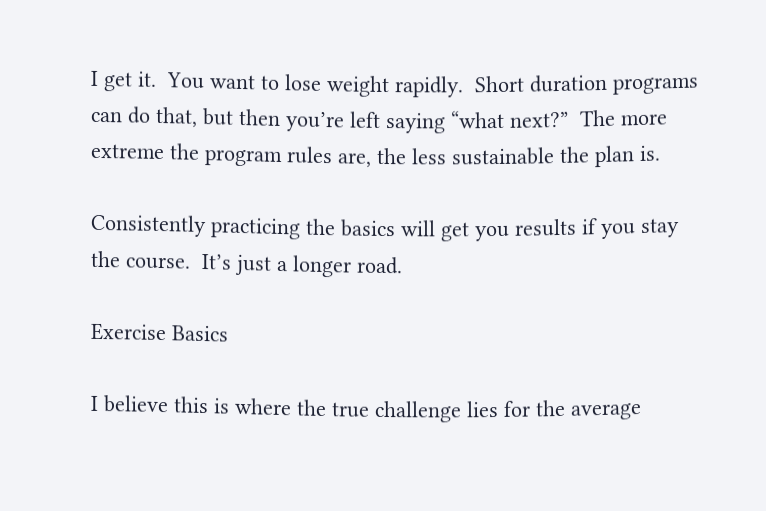I get it.  You want to lose weight rapidly.  Short duration programs can do that, but then you’re left saying “what next?”  The more extreme the program rules are, the less sustainable the plan is.

Consistently practicing the basics will get you results if you stay the course.  It’s just a longer road.

Exercise Basics

I believe this is where the true challenge lies for the average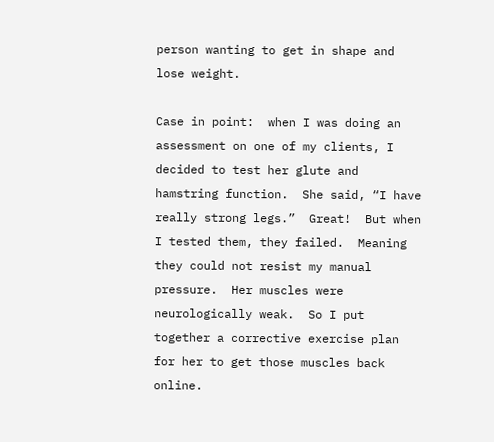person wanting to get in shape and lose weight.

Case in point:  when I was doing an assessment on one of my clients, I decided to test her glute and hamstring function.  She said, “I have really strong legs.”  Great!  But when I tested them, they failed.  Meaning they could not resist my manual pressure.  Her muscles were neurologically weak.  So I put together a corrective exercise plan for her to get those muscles back online.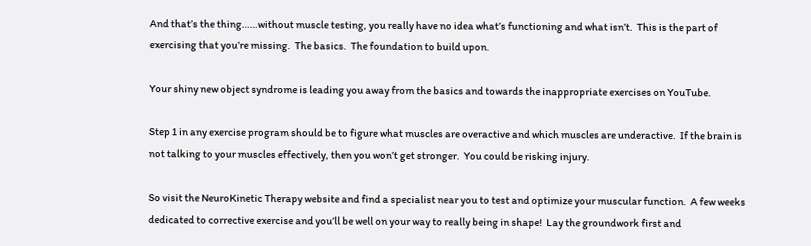And that’s the thing……without muscle testing, you really have no idea what’s functioning and what isn’t.  This is the part of exercising that you’re missing.  The basics.  The foundation to build upon.

Your shiny new object syndrome is leading you away from the basics and towards the inappropriate exercises on YouTube.

Step 1 in any exercise program should be to figure what muscles are overactive and which muscles are underactive.  If the brain is not talking to your muscles effectively, then you won’t get stronger.  You could be risking injury.

So visit the NeuroKinetic Therapy website and find a specialist near you to test and optimize your muscular function.  A few weeks dedicated to corrective exercise and you’ll be well on your way to really being in shape!  Lay the groundwork first and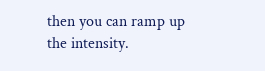then you can ramp up the intensity.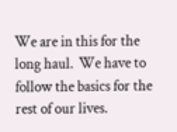We are in this for the long haul.  We have to follow the basics for the rest of our lives.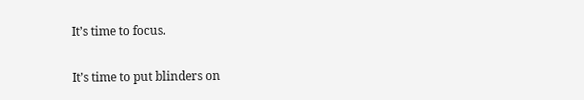It’s time to focus.

It’s time to put blinders on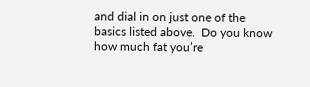and dial in on just one of the basics listed above.  Do you know how much fat you’re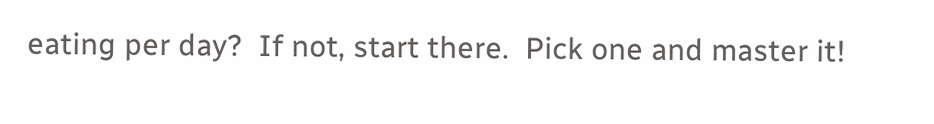eating per day?  If not, start there.  Pick one and master it!